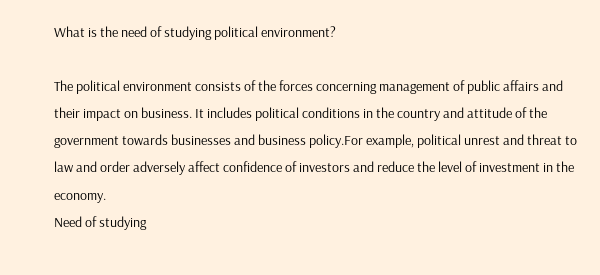What is the need of studying political environment?

The political environment consists of the forces concerning management of public affairs and their impact on business. It includes political conditions in the country and attitude of the government towards businesses and business policy.For example, political unrest and threat to law and order adversely affect confidence of investors and reduce the level of investment in the economy.
Need of studying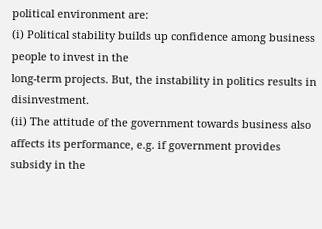political environment are:
(i) Political stability builds up confidence among business people to invest in the
long-term projects. But, the instability in politics results in disinvestment.
(ii) The attitude of the government towards business also affects its performance, e.g. if government provides subsidy in the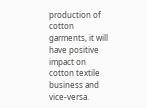production of cotton garments, it will have positive impact on cotton textile business and vice-versa.